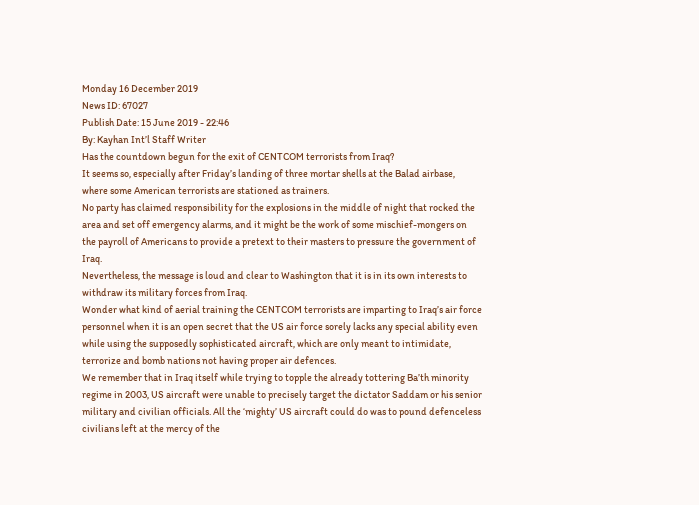Monday 16 December 2019
News ID: 67027
Publish Date: 15 June 2019 - 22:46
By: Kayhan Int’l Staff Writer
Has the countdown begun for the exit of CENTCOM terrorists from Iraq?
It seems so, especially after Friday’s landing of three mortar shells at the Balad airbase, where some American terrorists are stationed as trainers.
No party has claimed responsibility for the explosions in the middle of night that rocked the area and set off emergency alarms, and it might be the work of some mischief-mongers on the payroll of Americans to provide a pretext to their masters to pressure the government of Iraq.
Nevertheless, the message is loud and clear to Washington that it is in its own interests to withdraw its military forces from Iraq.
Wonder what kind of aerial training the CENTCOM terrorists are imparting to Iraq’s air force personnel when it is an open secret that the US air force sorely lacks any special ability even while using the supposedly sophisticated aircraft, which are only meant to intimidate, terrorize and bomb nations not having proper air defences.
We remember that in Iraq itself while trying to topple the already tottering Ba’th minority regime in 2003, US aircraft were unable to precisely target the dictator Saddam or his senior military and civilian officials. All the ‘mighty’ US aircraft could do was to pound defenceless civilians left at the mercy of the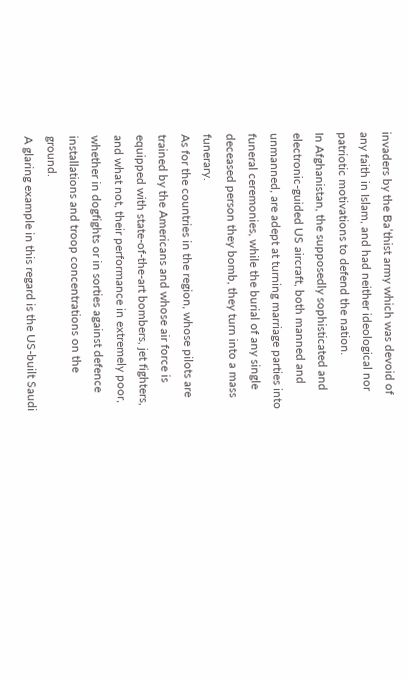invaders by the Ba’thist army which was devoid of any faith in Islam, and had neither ideological nor patriotic motivations to defend the nation.
In Afghanistan, the supposedly sophisticated and electronic-guided US aircraft, both manned and unmanned, are adept at turning marriage parties into funeral ceremonies, while the burial of any single deceased person they bomb, they turn into a mass funerary.
As for the countries in the region, whose pilots are trained by the Americans and whose air force is equipped with state-of-the-art bombers, jet fighters, and what not, their performance in extremely poor, whether in dogfights or in sorties against defence installations and troop concentrations on the ground.
A glaring example in this regard is the US-built Saudi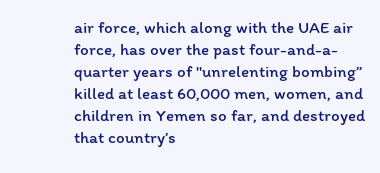air force, which along with the UAE air force, has over the past four-and-a-quarter years of "unrelenting bombing” killed at least 60,000 men, women, and children in Yemen so far, and destroyed that country’s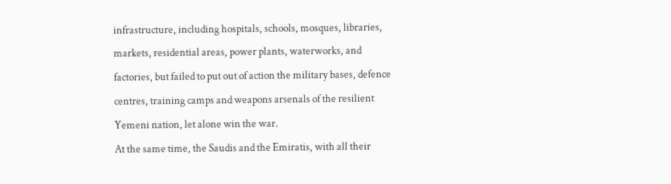infrastructure, including hospitals, schools, mosques, libraries, markets, residential areas, power plants, waterworks, and factories, but failed to put out of action the military bases, defence centres, training camps and weapons arsenals of the resilient Yemeni nation, let alone win the war.
At the same time, the Saudis and the Emiratis, with all their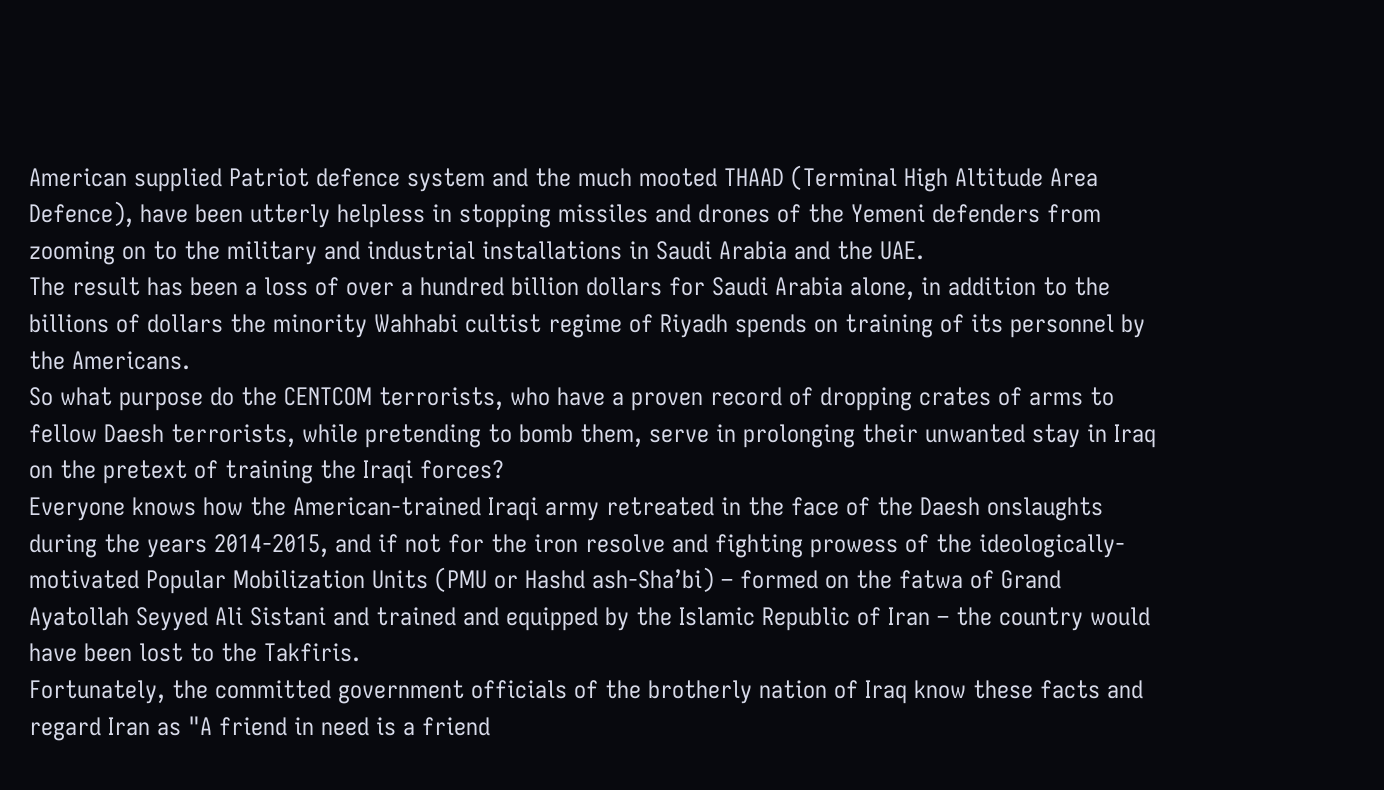American supplied Patriot defence system and the much mooted THAAD (Terminal High Altitude Area Defence), have been utterly helpless in stopping missiles and drones of the Yemeni defenders from zooming on to the military and industrial installations in Saudi Arabia and the UAE.
The result has been a loss of over a hundred billion dollars for Saudi Arabia alone, in addition to the billions of dollars the minority Wahhabi cultist regime of Riyadh spends on training of its personnel by the Americans.
So what purpose do the CENTCOM terrorists, who have a proven record of dropping crates of arms to fellow Daesh terrorists, while pretending to bomb them, serve in prolonging their unwanted stay in Iraq on the pretext of training the Iraqi forces?
Everyone knows how the American-trained Iraqi army retreated in the face of the Daesh onslaughts during the years 2014-2015, and if not for the iron resolve and fighting prowess of the ideologically-motivated Popular Mobilization Units (PMU or Hashd ash-Sha’bi) – formed on the fatwa of Grand Ayatollah Seyyed Ali Sistani and trained and equipped by the Islamic Republic of Iran – the country would have been lost to the Takfiris.
Fortunately, the committed government officials of the brotherly nation of Iraq know these facts and regard Iran as "A friend in need is a friend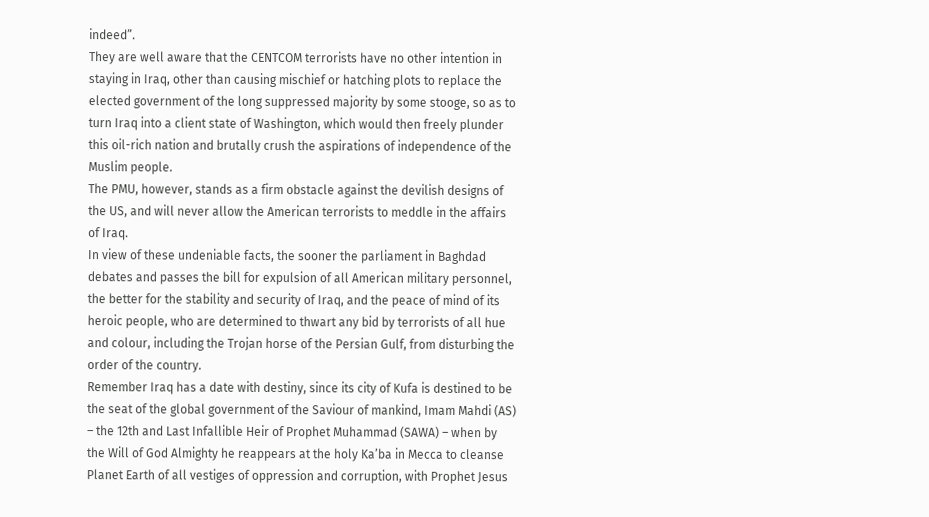indeed”.
They are well aware that the CENTCOM terrorists have no other intention in staying in Iraq, other than causing mischief or hatching plots to replace the elected government of the long suppressed majority by some stooge, so as to turn Iraq into a client state of Washington, which would then freely plunder this oil-rich nation and brutally crush the aspirations of independence of the Muslim people.
The PMU, however, stands as a firm obstacle against the devilish designs of the US, and will never allow the American terrorists to meddle in the affairs of Iraq.
In view of these undeniable facts, the sooner the parliament in Baghdad debates and passes the bill for expulsion of all American military personnel, the better for the stability and security of Iraq, and the peace of mind of its heroic people, who are determined to thwart any bid by terrorists of all hue and colour, including the Trojan horse of the Persian Gulf, from disturbing the order of the country.
Remember Iraq has a date with destiny, since its city of Kufa is destined to be the seat of the global government of the Saviour of mankind, Imam Mahdi (AS) – the 12th and Last Infallible Heir of Prophet Muhammad (SAWA) – when by the Will of God Almighty he reappears at the holy Ka’ba in Mecca to cleanse Planet Earth of all vestiges of oppression and corruption, with Prophet Jesus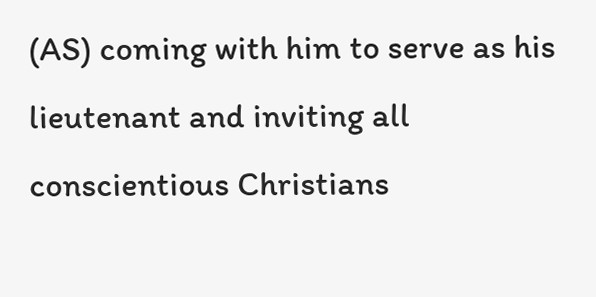(AS) coming with him to serve as his lieutenant and inviting all conscientious Christians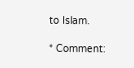to Islam.

* Comment: